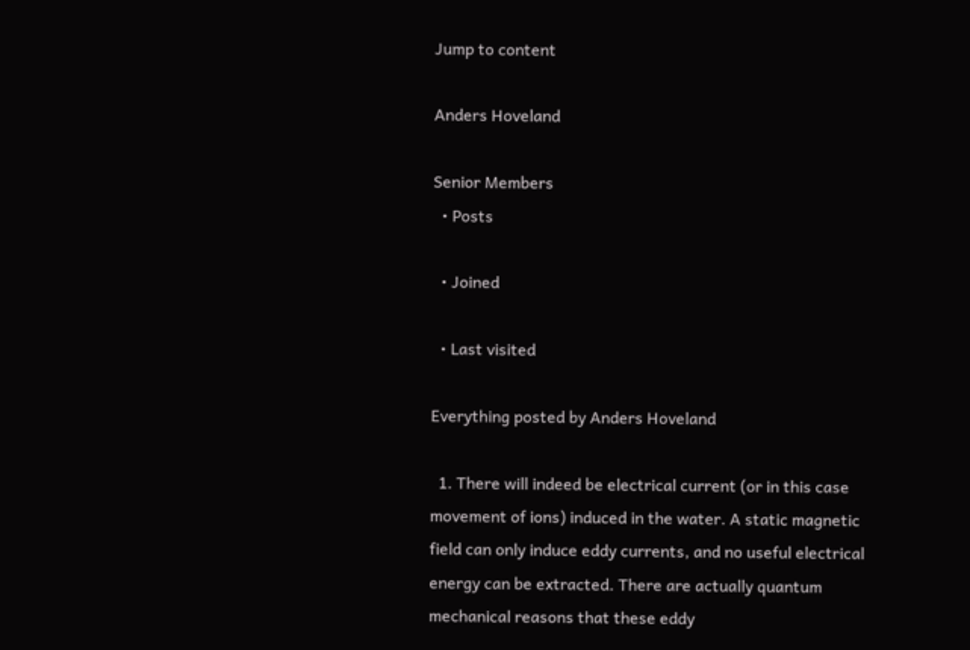Jump to content

Anders Hoveland

Senior Members
  • Posts

  • Joined

  • Last visited

Everything posted by Anders Hoveland

  1. There will indeed be electrical current (or in this case movement of ions) induced in the water. A static magnetic field can only induce eddy currents, and no useful electrical energy can be extracted. There are actually quantum mechanical reasons that these eddy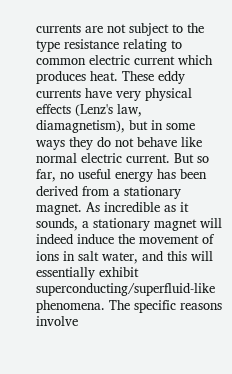currents are not subject to the type resistance relating to common electric current which produces heat. These eddy currents have very physical effects (Lenz's law, diamagnetism), but in some ways they do not behave like normal electric current. But so far, no useful energy has been derived from a stationary magnet. As incredible as it sounds, a stationary magnet will indeed induce the movement of ions in salt water, and this will essentially exhibit superconducting/superfluid-like phenomena. The specific reasons involve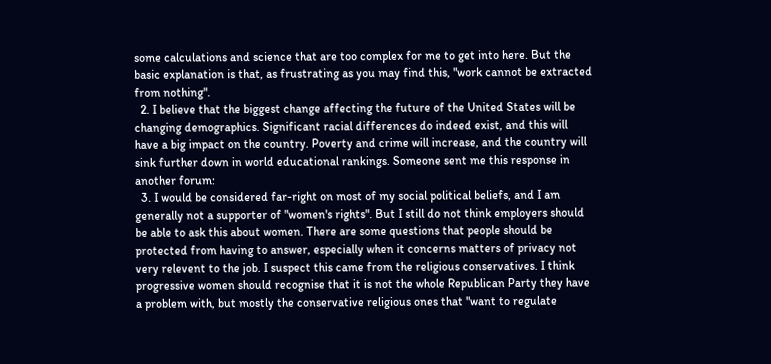some calculations and science that are too complex for me to get into here. But the basic explanation is that, as frustrating as you may find this, "work cannot be extracted from nothing".
  2. I believe that the biggest change affecting the future of the United States will be changing demographics. Significant racial differences do indeed exist, and this will have a big impact on the country. Poverty and crime will increase, and the country will sink further down in world educational rankings. Someone sent me this response in another forum:
  3. I would be considered far-right on most of my social political beliefs, and I am generally not a supporter of "women's rights". But I still do not think employers should be able to ask this about women. There are some questions that people should be protected from having to answer, especially when it concerns matters of privacy not very relevent to the job. I suspect this came from the religious conservatives. I think progressive women should recognise that it is not the whole Republican Party they have a problem with, but mostly the conservative religious ones that "want to regulate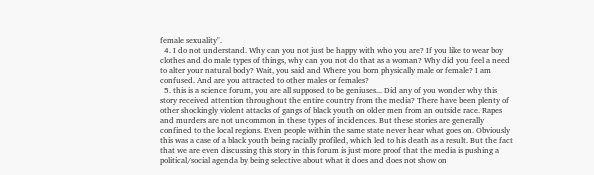female sexuality".
  4. I do not understand. Why can you not just be happy with who you are? If you like to wear boy clothes and do male types of things, why can you not do that as a woman? Why did you feel a need to alter your natural body? Wait, you said and Where you born physically male or female? I am confused. And are you attracted to other males or females?
  5. this is a science forum, you are all supposed to be geniuses... Did any of you wonder why this story received attention throughout the entire country from the media? There have been plenty of other shockingly violent attacks of gangs of black youth on older men from an outside race. Rapes and murders are not uncommon in these types of incidences. But these stories are generally confined to the local regions. Even people within the same state never hear what goes on. Obviously this was a case of a black youth being racially profiled, which led to his death as a result. But the fact that we are even discussing this story in this forum is just more proof that the media is pushing a political/social agenda by being selective about what it does and does not show on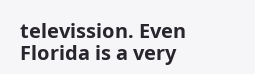televission. Even Florida is a very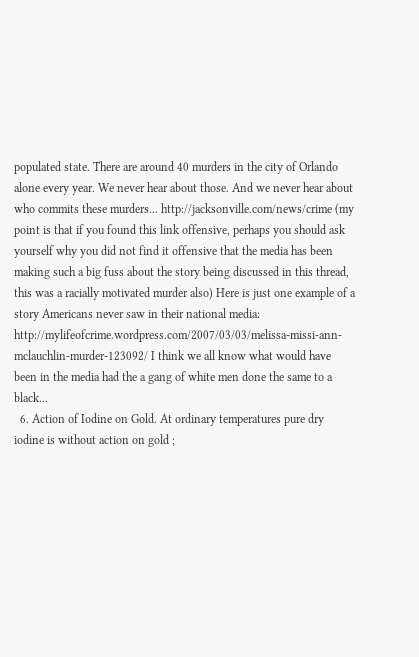populated state. There are around 40 murders in the city of Orlando alone every year. We never hear about those. And we never hear about who commits these murders... http://jacksonville.com/news/crime (my point is that if you found this link offensive, perhaps you should ask yourself why you did not find it offensive that the media has been making such a big fuss about the story being discussed in this thread, this was a racially motivated murder also) Here is just one example of a story Americans never saw in their national media: http://mylifeofcrime.wordpress.com/2007/03/03/melissa-missi-ann-mclauchlin-murder-123092/ I think we all know what would have been in the media had the a gang of white men done the same to a black...
  6. Action of Iodine on Gold. At ordinary temperatures pure dry iodine is without action on gold ;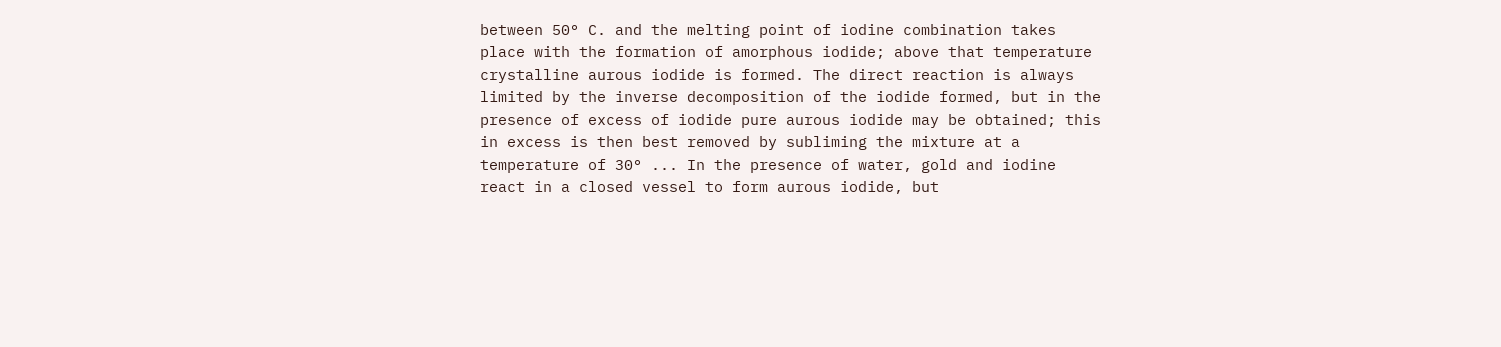between 50° C. and the melting point of iodine combination takes place with the formation of amorphous iodide; above that temperature crystalline aurous iodide is formed. The direct reaction is always limited by the inverse decomposition of the iodide formed, but in the presence of excess of iodide pure aurous iodide may be obtained; this in excess is then best removed by subliming the mixture at a temperature of 30° ... In the presence of water, gold and iodine react in a closed vessel to form aurous iodide, but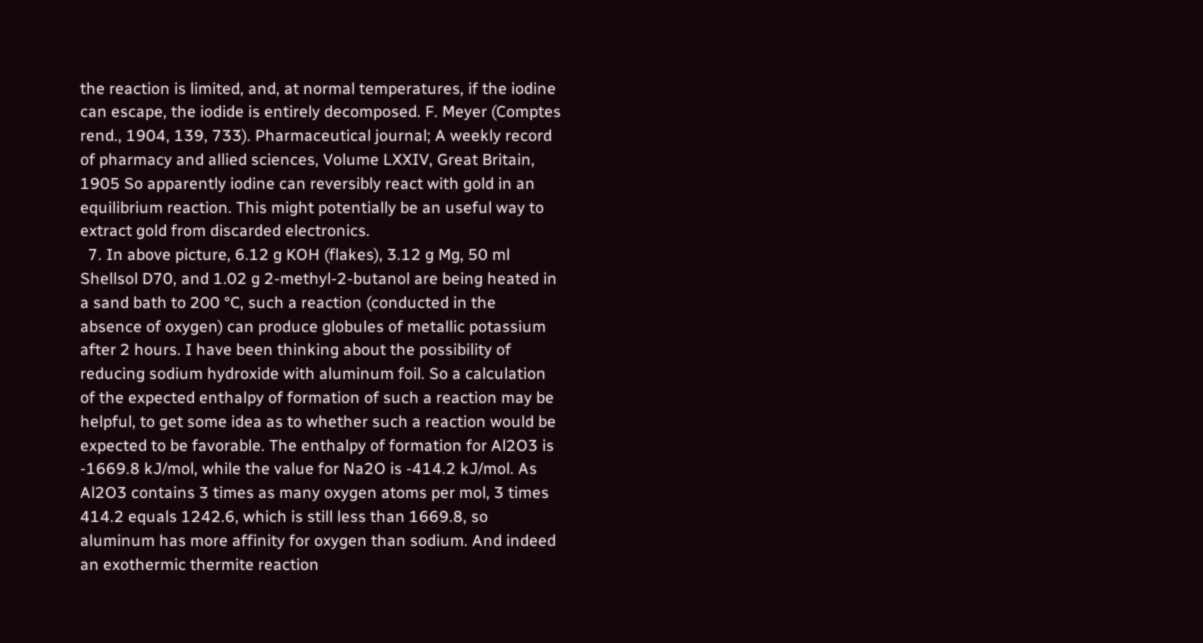the reaction is limited, and, at normal temperatures, if the iodine can escape, the iodide is entirely decomposed. F. Meyer (Comptes rend., 1904, 139, 733). Pharmaceutical journal; A weekly record of pharmacy and allied sciences, Volume LXXIV, Great Britain, 1905 So apparently iodine can reversibly react with gold in an equilibrium reaction. This might potentially be an useful way to extract gold from discarded electronics.
  7. In above picture, 6.12 g KOH (flakes), 3.12 g Mg, 50 ml Shellsol D70, and 1.02 g 2-methyl-2-butanol are being heated in a sand bath to 200 °C, such a reaction (conducted in the absence of oxygen) can produce globules of metallic potassium after 2 hours. I have been thinking about the possibility of reducing sodium hydroxide with aluminum foil. So a calculation of the expected enthalpy of formation of such a reaction may be helpful, to get some idea as to whether such a reaction would be expected to be favorable. The enthalpy of formation for Al2O3 is -1669.8 kJ/mol, while the value for Na2O is -414.2 kJ/mol. As Al2O3 contains 3 times as many oxygen atoms per mol, 3 times 414.2 equals 1242.6, which is still less than 1669.8, so aluminum has more affinity for oxygen than sodium. And indeed an exothermic thermite reaction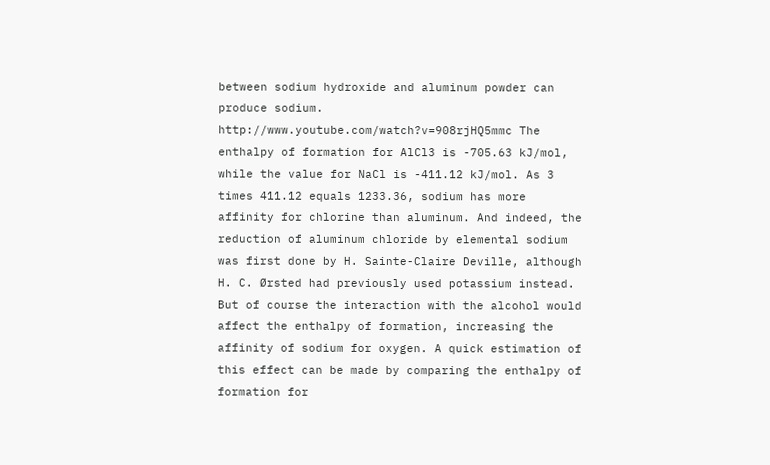between sodium hydroxide and aluminum powder can produce sodium. http://www.youtube.com/watch?v=908rjHQ5mmc The enthalpy of formation for AlCl3 is -705.63 kJ/mol, while the value for NaCl is -411.12 kJ/mol. As 3 times 411.12 equals 1233.36, sodium has more affinity for chlorine than aluminum. And indeed, the reduction of aluminum chloride by elemental sodium was first done by H. Sainte-Claire Deville, although H. C. Ørsted had previously used potassium instead. But of course the interaction with the alcohol would affect the enthalpy of formation, increasing the affinity of sodium for oxygen. A quick estimation of this effect can be made by comparing the enthalpy of formation for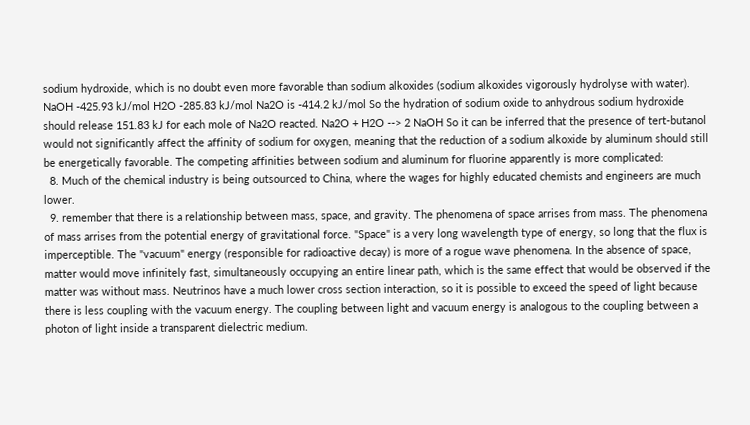sodium hydroxide, which is no doubt even more favorable than sodium alkoxides (sodium alkoxides vigorously hydrolyse with water). NaOH -425.93 kJ/mol H2O -285.83 kJ/mol Na2O is -414.2 kJ/mol So the hydration of sodium oxide to anhydrous sodium hydroxide should release 151.83 kJ for each mole of Na2O reacted. Na2O + H2O --> 2 NaOH So it can be inferred that the presence of tert-butanol would not significantly affect the affinity of sodium for oxygen, meaning that the reduction of a sodium alkoxide by aluminum should still be energetically favorable. The competing affinities between sodium and aluminum for fluorine apparently is more complicated:
  8. Much of the chemical industry is being outsourced to China, where the wages for highly educated chemists and engineers are much lower.
  9. remember that there is a relationship between mass, space, and gravity. The phenomena of space arrises from mass. The phenomena of mass arrises from the potential energy of gravitational force. "Space" is a very long wavelength type of energy, so long that the flux is imperceptible. The "vacuum" energy (responsible for radioactive decay) is more of a rogue wave phenomena. In the absence of space, matter would move infinitely fast, simultaneously occupying an entire linear path, which is the same effect that would be observed if the matter was without mass. Neutrinos have a much lower cross section interaction, so it is possible to exceed the speed of light because there is less coupling with the vacuum energy. The coupling between light and vacuum energy is analogous to the coupling between a photon of light inside a transparent dielectric medium.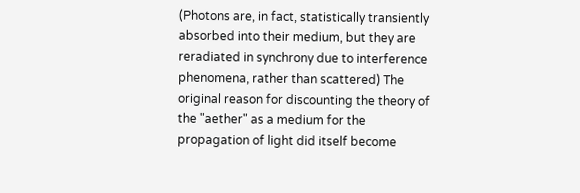(Photons are, in fact, statistically transiently absorbed into their medium, but they are reradiated in synchrony due to interference phenomena, rather than scattered) The original reason for discounting the theory of the "aether" as a medium for the propagation of light did itself become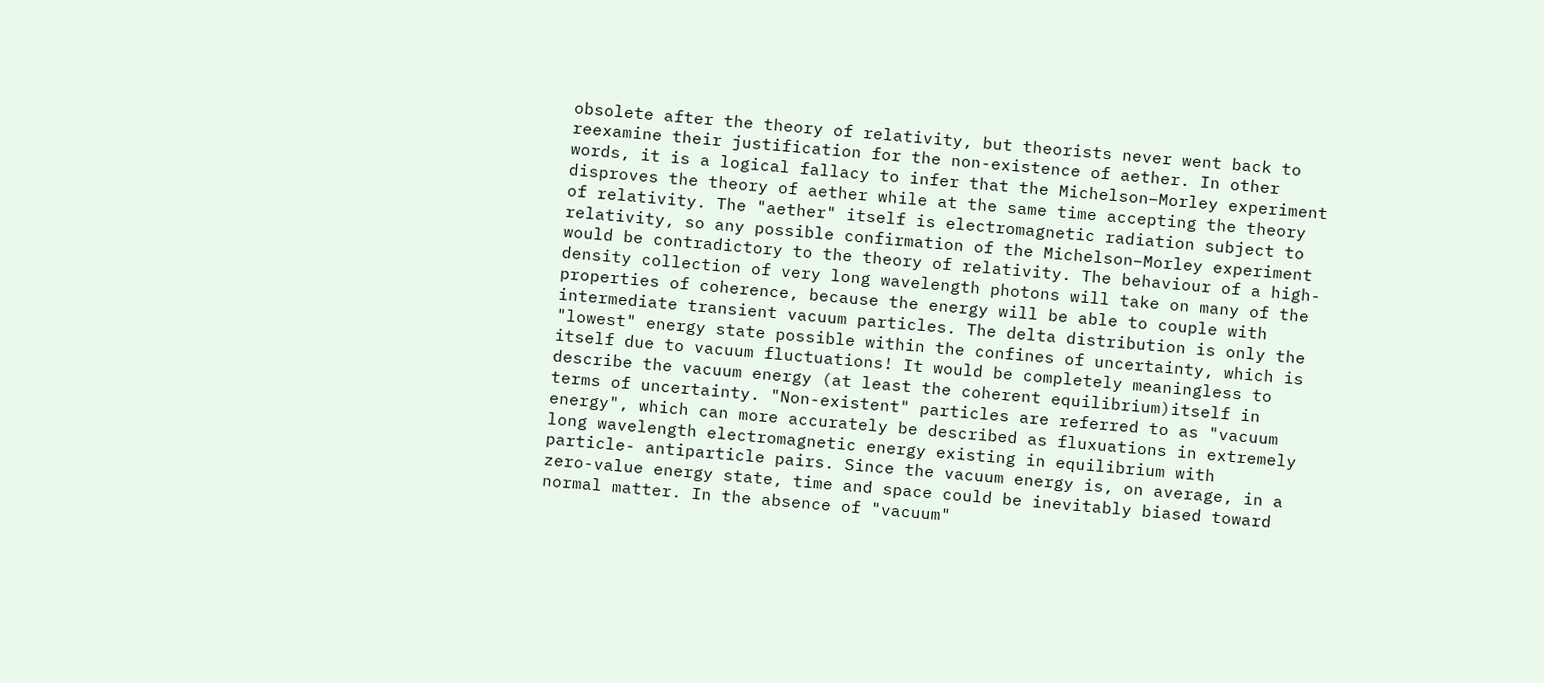obsolete after the theory of relativity, but theorists never went back to reexamine their justification for the non-existence of aether. In other words, it is a logical fallacy to infer that the Michelson–Morley experiment disproves the theory of aether while at the same time accepting the theory of relativity. The "aether" itself is electromagnetic radiation subject to relativity, so any possible confirmation of the Michelson–Morley experiment would be contradictory to the theory of relativity. The behaviour of a high-density collection of very long wavelength photons will take on many of the properties of coherence, because the energy will be able to couple with intermediate transient vacuum particles. The delta distribution is only the "lowest" energy state possible within the confines of uncertainty, which is itself due to vacuum fluctuations! It would be completely meaningless to describe the vacuum energy (at least the coherent equilibrium)itself in terms of uncertainty. "Non-existent" particles are referred to as "vacuum energy", which can more accurately be described as fluxuations in extremely long wavelength electromagnetic energy existing in equilibrium with particle- antiparticle pairs. Since the vacuum energy is, on average, in a zero-value energy state, time and space could be inevitably biased toward normal matter. In the absence of "vacuum"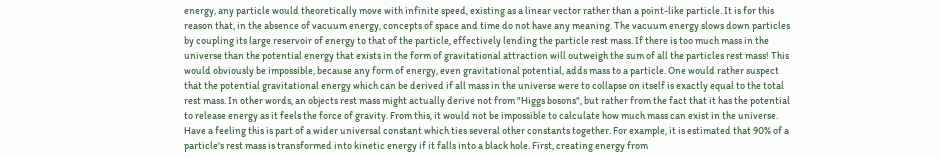energy, any particle would theoretically move with infinite speed, existing as a linear vector rather than a point-like particle. It is for this reason that, in the absence of vacuum energy, concepts of space and time do not have any meaning. The vacuum energy slows down particles by coupling its large reservoir of energy to that of the particle, effectively lending the particle rest mass. If there is too much mass in the universe than the potential energy that exists in the form of gravitational attraction will outweigh the sum of all the particles rest mass! This would obviously be impossible, because any form of energy, even gravitational potential, adds mass to a particle. One would rather suspect that the potential gravitational energy which can be derived if all mass in the universe were to collapse on itself is exactly equal to the total rest mass. In other words, an objects rest mass might actually derive not from "Higgs bosons", but rather from the fact that it has the potential to release energy as it feels the force of gravity. From this, it would not be impossible to calculate how much mass can exist in the universe. Have a feeling this is part of a wider universal constant which ties several other constants together. For example, it is estimated that 90% of a particle's rest mass is transformed into kinetic energy if it falls into a black hole. First, creating energy from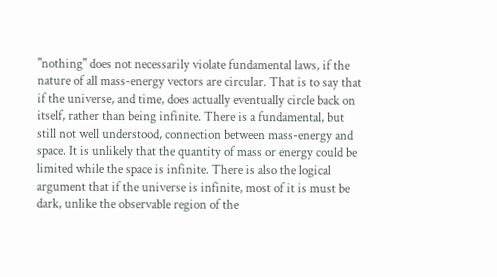"nothing" does not necessarily violate fundamental laws, if the nature of all mass-energy vectors are circular. That is to say that if the universe, and time, does actually eventually circle back on itself, rather than being infinite. There is a fundamental, but still not well understood, connection between mass-energy and space. It is unlikely that the quantity of mass or energy could be limited while the space is infinite. There is also the logical argument that if the universe is infinite, most of it is must be dark, unlike the observable region of the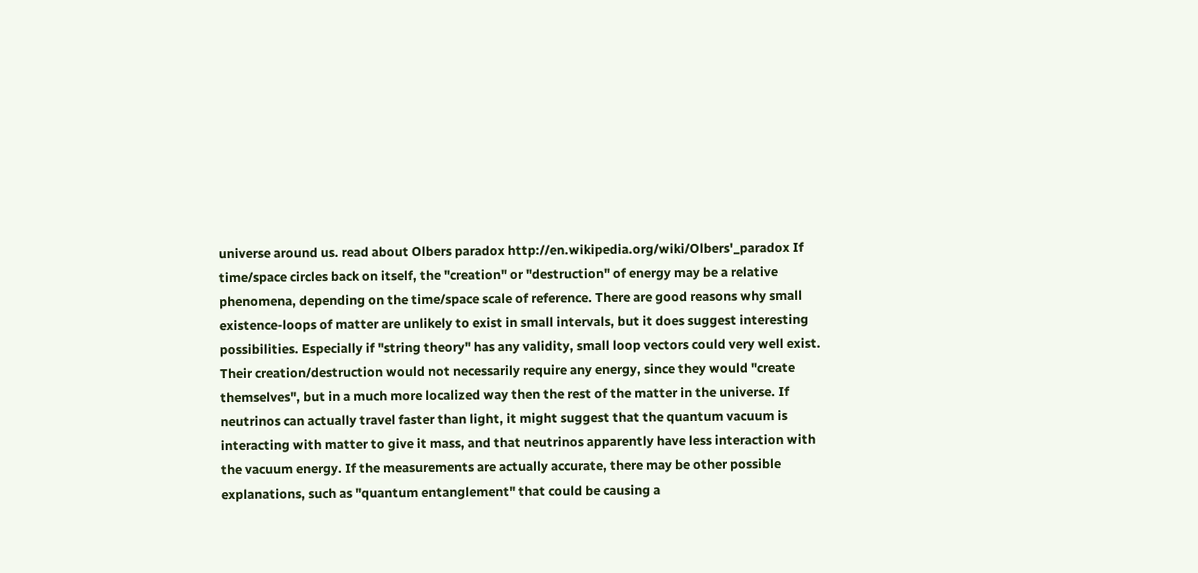universe around us. read about Olbers paradox http://en.wikipedia.org/wiki/Olbers'_paradox If time/space circles back on itself, the "creation" or "destruction" of energy may be a relative phenomena, depending on the time/space scale of reference. There are good reasons why small existence-loops of matter are unlikely to exist in small intervals, but it does suggest interesting possibilities. Especially if "string theory" has any validity, small loop vectors could very well exist. Their creation/destruction would not necessarily require any energy, since they would "create themselves", but in a much more localized way then the rest of the matter in the universe. If neutrinos can actually travel faster than light, it might suggest that the quantum vacuum is interacting with matter to give it mass, and that neutrinos apparently have less interaction with the vacuum energy. If the measurements are actually accurate, there may be other possible explanations, such as "quantum entanglement" that could be causing a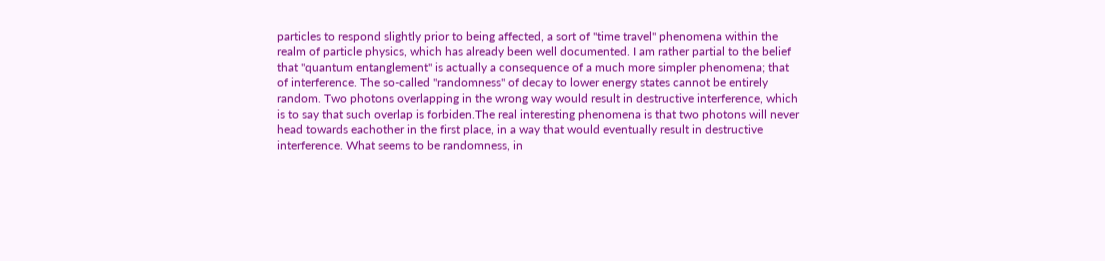particles to respond slightly prior to being affected, a sort of "time travel" phenomena within the realm of particle physics, which has already been well documented. I am rather partial to the belief that "quantum entanglement" is actually a consequence of a much more simpler phenomena; that of interference. The so-called "randomness" of decay to lower energy states cannot be entirely random. Two photons overlapping in the wrong way would result in destructive interference, which is to say that such overlap is forbiden.The real interesting phenomena is that two photons will never head towards eachother in the first place, in a way that would eventually result in destructive interference. What seems to be randomness, in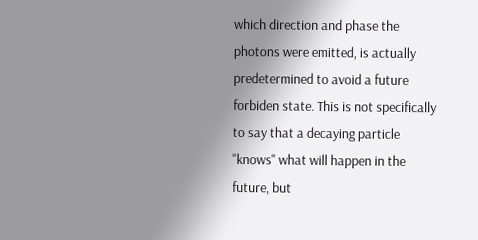which direction and phase the photons were emitted, is actually predetermined to avoid a future forbiden state. This is not specifically to say that a decaying particle "knows" what will happen in the future, but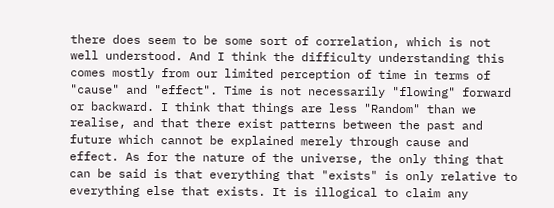there does seem to be some sort of correlation, which is not well understood. And I think the difficulty understanding this comes mostly from our limited perception of time in terms of "cause" and "effect". Time is not necessarily "flowing" forward or backward. I think that things are less "Random" than we realise, and that there exist patterns between the past and future which cannot be explained merely through cause and effect. As for the nature of the universe, the only thing that can be said is that everything that "exists" is only relative to everything else that exists. It is illogical to claim any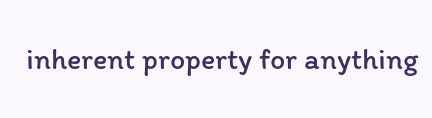inherent property for anything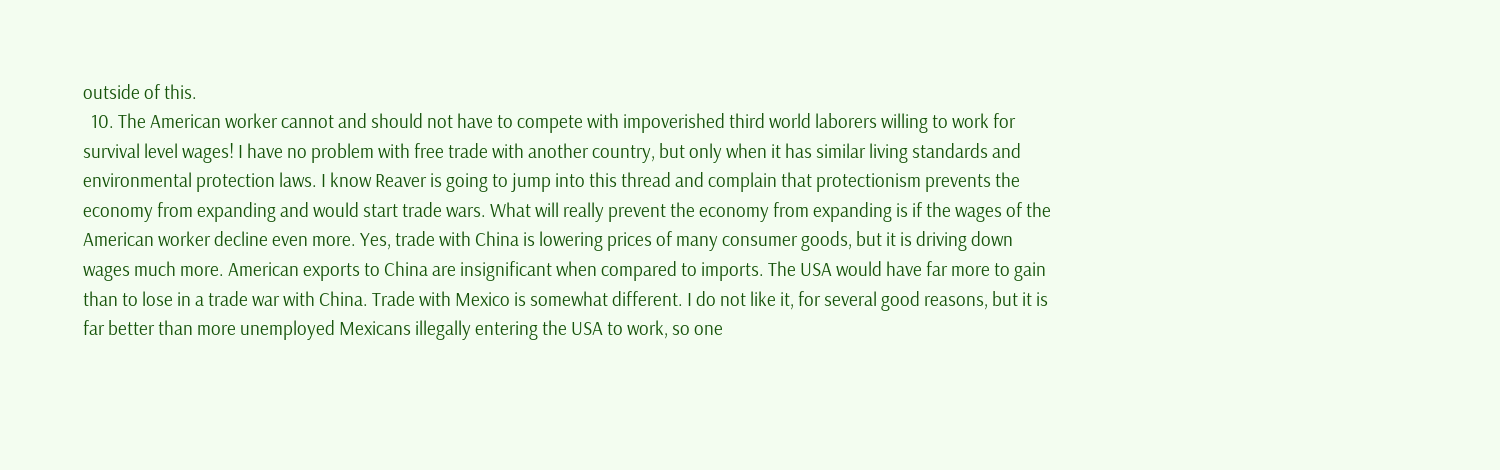outside of this.
  10. The American worker cannot and should not have to compete with impoverished third world laborers willing to work for survival level wages! I have no problem with free trade with another country, but only when it has similar living standards and environmental protection laws. I know Reaver is going to jump into this thread and complain that protectionism prevents the economy from expanding and would start trade wars. What will really prevent the economy from expanding is if the wages of the American worker decline even more. Yes, trade with China is lowering prices of many consumer goods, but it is driving down wages much more. American exports to China are insignificant when compared to imports. The USA would have far more to gain than to lose in a trade war with China. Trade with Mexico is somewhat different. I do not like it, for several good reasons, but it is far better than more unemployed Mexicans illegally entering the USA to work, so one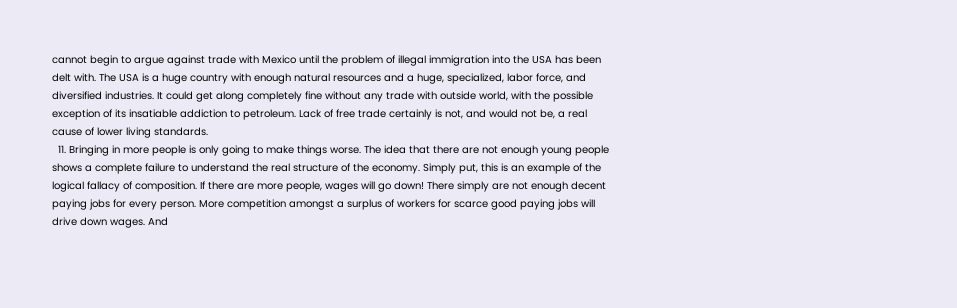cannot begin to argue against trade with Mexico until the problem of illegal immigration into the USA has been delt with. The USA is a huge country with enough natural resources and a huge, specialized, labor force, and diversified industries. It could get along completely fine without any trade with outside world, with the possible exception of its insatiable addiction to petroleum. Lack of free trade certainly is not, and would not be, a real cause of lower living standards.
  11. Bringing in more people is only going to make things worse. The idea that there are not enough young people shows a complete failure to understand the real structure of the economy. Simply put, this is an example of the logical fallacy of composition. If there are more people, wages will go down! There simply are not enough decent paying jobs for every person. More competition amongst a surplus of workers for scarce good paying jobs will drive down wages. And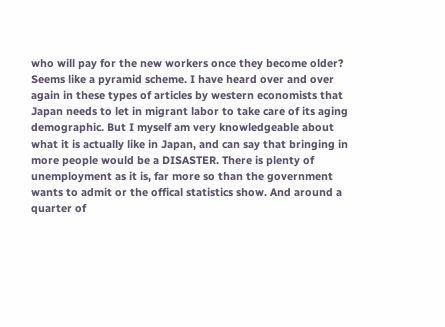who will pay for the new workers once they become older? Seems like a pyramid scheme. I have heard over and over again in these types of articles by western economists that Japan needs to let in migrant labor to take care of its aging demographic. But I myself am very knowledgeable about what it is actually like in Japan, and can say that bringing in more people would be a DISASTER. There is plenty of unemployment as it is, far more so than the government wants to admit or the offical statistics show. And around a quarter of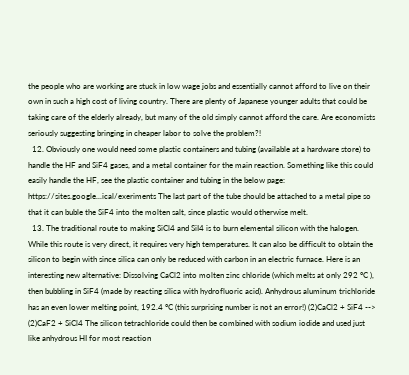the people who are working are stuck in low wage jobs and essentially cannot afford to live on their own in such a high cost of living country. There are plenty of Japanese younger adults that could be taking care of the elderly already, but many of the old simply cannot afford the care. Are economists seriously suggesting bringing in cheaper labor to solve the problem?!
  12. Obviously one would need some plastic containers and tubing (available at a hardware store) to handle the HF and SiF4 gases, and a metal container for the main reaction. Something like this could easily handle the HF, see the plastic container and tubing in the below page: https://sites.google...ical/exeriments The last part of the tube should be attached to a metal pipe so that it can buble the SiF4 into the molten salt, since plastic would otherwise melt.
  13. The traditional route to making SiCl4 and SiI4 is to burn elemental silicon with the halogen. While this route is very direct, it requires very high temperatures. It can also be difficult to obtain the silicon to begin with since silica can only be reduced with carbon in an electric furnace. Here is an interesting new alternative: Dissolving CaCl2 into molten zinc chloride (which melts at only 292 °C ), then bubbling in SiF4 (made by reacting silica with hydrofluoric acid). Anhydrous aluminum trichloride has an even lower melting point, 192.4 °C (this surprising number is not an error!) (2)CaCl2 + SiF4 --> (2)CaF2 + SiCl4 The silicon tetrachloride could then be combined with sodium iodide and used just like anhydrous HI for most reaction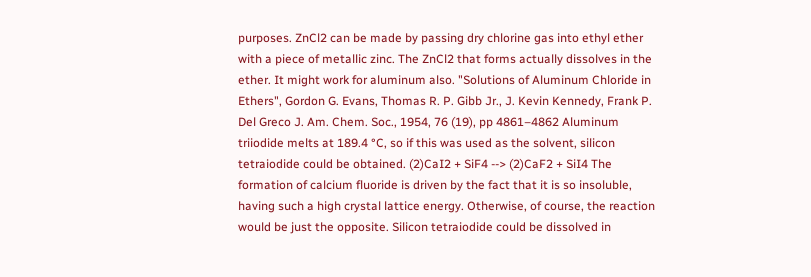purposes. ZnCl2 can be made by passing dry chlorine gas into ethyl ether with a piece of metallic zinc. The ZnCl2 that forms actually dissolves in the ether. It might work for aluminum also. "Solutions of Aluminum Chloride in Ethers", Gordon G. Evans, Thomas R. P. Gibb Jr., J. Kevin Kennedy, Frank P. Del Greco J. Am. Chem. Soc., 1954, 76 (19), pp 4861–4862 Aluminum triiodide melts at 189.4 °C, so if this was used as the solvent, silicon tetraiodide could be obtained. (2)CaI2 + SiF4 --> (2)CaF2 + SiI4 The formation of calcium fluoride is driven by the fact that it is so insoluble, having such a high crystal lattice energy. Otherwise, of course, the reaction would be just the opposite. Silicon tetraiodide could be dissolved in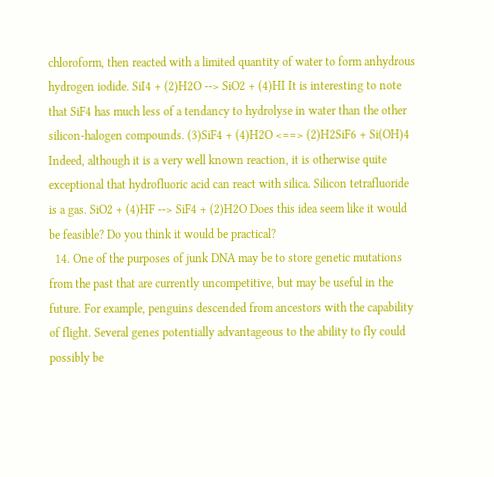chloroform, then reacted with a limited quantity of water to form anhydrous hydrogen iodide. SiI4 + (2)H2O --> SiO2 + (4)HI It is interesting to note that SiF4 has much less of a tendancy to hydrolyse in water than the other silicon-halogen compounds. (3)SiF4 + (4)H2O <==> (2)H2SiF6 + Si(OH)4 Indeed, although it is a very well known reaction, it is otherwise quite exceptional that hydrofluoric acid can react with silica. Silicon tetrafluoride is a gas. SiO2 + (4)HF --> SiF4 + (2)H2O Does this idea seem like it would be feasible? Do you think it would be practical?
  14. One of the purposes of junk DNA may be to store genetic mutations from the past that are currently uncompetitive, but may be useful in the future. For example, penguins descended from ancestors with the capability of flight. Several genes potentially advantageous to the ability to fly could possibly be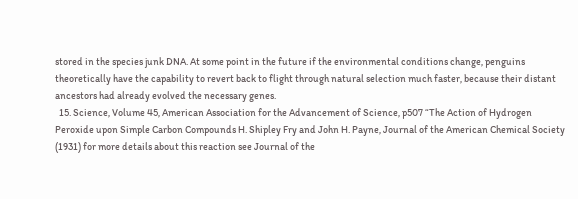stored in the species junk DNA. At some point in the future if the environmental conditions change, penguins theoretically have the capability to revert back to flight through natural selection much faster, because their distant ancestors had already evolved the necessary genes.
  15. Science, Volume 45, American Association for the Advancement of Science, p507 “The Action of Hydrogen Peroxide upon Simple Carbon Compounds H. Shipley Fry and John H. Payne, Journal of the American Chemical Society (1931) for more details about this reaction see Journal of the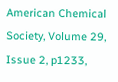American Chemical Society, Volume 29, Issue 2, p1233,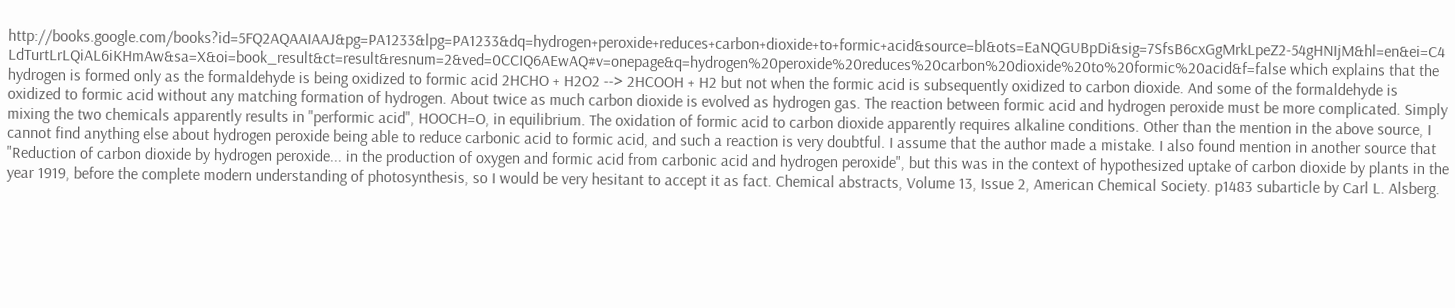http://books.google.com/books?id=5FQ2AQAAIAAJ&pg=PA1233&lpg=PA1233&dq=hydrogen+peroxide+reduces+carbon+dioxide+to+formic+acid&source=bl&ots=EaNQGUBpDi&sig=7SfsB6cxGgMrkLpeZ2-54gHNIjM&hl=en&ei=C4LdTurtLrLQiAL6iKHmAw&sa=X&oi=book_result&ct=result&resnum=2&ved=0CCIQ6AEwAQ#v=onepage&q=hydrogen%20peroxide%20reduces%20carbon%20dioxide%20to%20formic%20acid&f=false which explains that the hydrogen is formed only as the formaldehyde is being oxidized to formic acid 2HCHO + H2O2 --> 2HCOOH + H2 but not when the formic acid is subsequently oxidized to carbon dioxide. And some of the formaldehyde is oxidized to formic acid without any matching formation of hydrogen. About twice as much carbon dioxide is evolved as hydrogen gas. The reaction between formic acid and hydrogen peroxide must be more complicated. Simply mixing the two chemicals apparently results in "performic acid", HOOCH=O, in equilibrium. The oxidation of formic acid to carbon dioxide apparently requires alkaline conditions. Other than the mention in the above source, I cannot find anything else about hydrogen peroxide being able to reduce carbonic acid to formic acid, and such a reaction is very doubtful. I assume that the author made a mistake. I also found mention in another source that "Reduction of carbon dioxide by hydrogen peroxide... in the production of oxygen and formic acid from carbonic acid and hydrogen peroxide", but this was in the context of hypothesized uptake of carbon dioxide by plants in the year 1919, before the complete modern understanding of photosynthesis, so I would be very hesitant to accept it as fact. Chemical abstracts, Volume 13, Issue 2, American Chemical Society. p1483 subarticle by Carl L. Alsberg.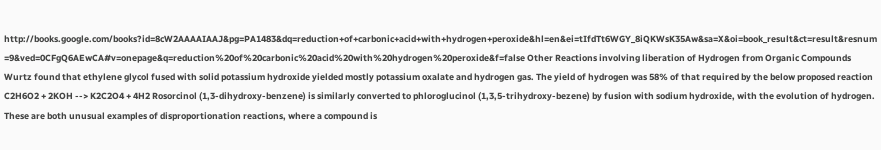http://books.google.com/books?id=8cW2AAAAIAAJ&pg=PA1483&dq=reduction+of+carbonic+acid+with+hydrogen+peroxide&hl=en&ei=tIfdTt6WGY_8iQKWsK35Aw&sa=X&oi=book_result&ct=result&resnum=9&ved=0CFgQ6AEwCA#v=onepage&q=reduction%20of%20carbonic%20acid%20with%20hydrogen%20peroxide&f=false Other Reactions involving liberation of Hydrogen from Organic Compounds Wurtz found that ethylene glycol fused with solid potassium hydroxide yielded mostly potassium oxalate and hydrogen gas. The yield of hydrogen was 58% of that required by the below proposed reaction C2H6O2 + 2KOH --> K2C2O4 + 4H2 Rosorcinol (1,3-dihydroxy-benzene) is similarly converted to phloroglucinol (1,3,5-trihydroxy-bezene) by fusion with sodium hydroxide, with the evolution of hydrogen. These are both unusual examples of disproportionation reactions, where a compound is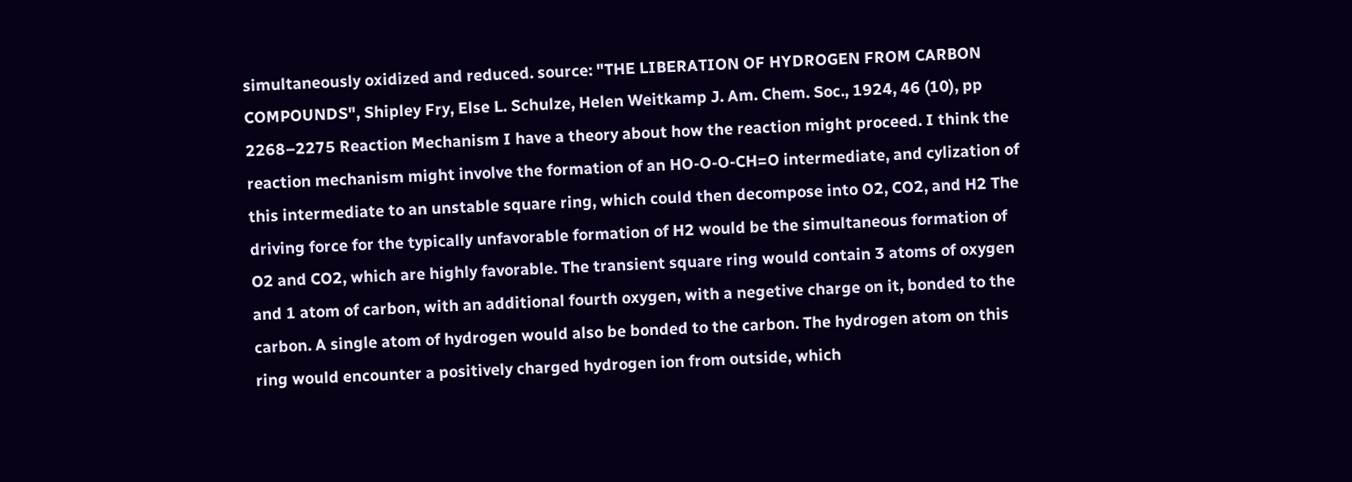simultaneously oxidized and reduced. source: "THE LIBERATION OF HYDROGEN FROM CARBON COMPOUNDS", Shipley Fry, Else L. Schulze, Helen Weitkamp J. Am. Chem. Soc., 1924, 46 (10), pp 2268–2275 Reaction Mechanism I have a theory about how the reaction might proceed. I think the reaction mechanism might involve the formation of an HO-O-O-CH=O intermediate, and cylization of this intermediate to an unstable square ring, which could then decompose into O2, CO2, and H2 The driving force for the typically unfavorable formation of H2 would be the simultaneous formation of O2 and CO2, which are highly favorable. The transient square ring would contain 3 atoms of oxygen and 1 atom of carbon, with an additional fourth oxygen, with a negetive charge on it, bonded to the carbon. A single atom of hydrogen would also be bonded to the carbon. The hydrogen atom on this ring would encounter a positively charged hydrogen ion from outside, which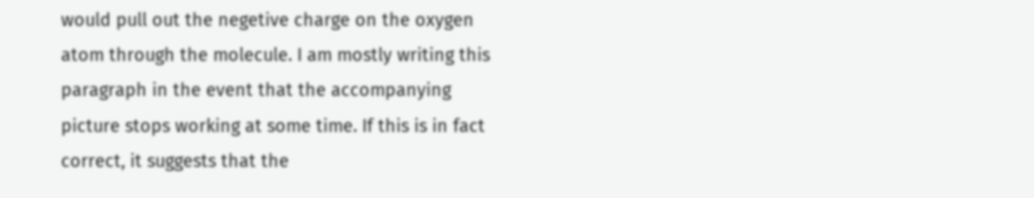would pull out the negetive charge on the oxygen atom through the molecule. I am mostly writing this paragraph in the event that the accompanying picture stops working at some time. If this is in fact correct, it suggests that the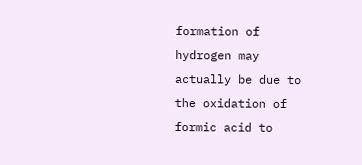formation of hydrogen may actually be due to the oxidation of formic acid to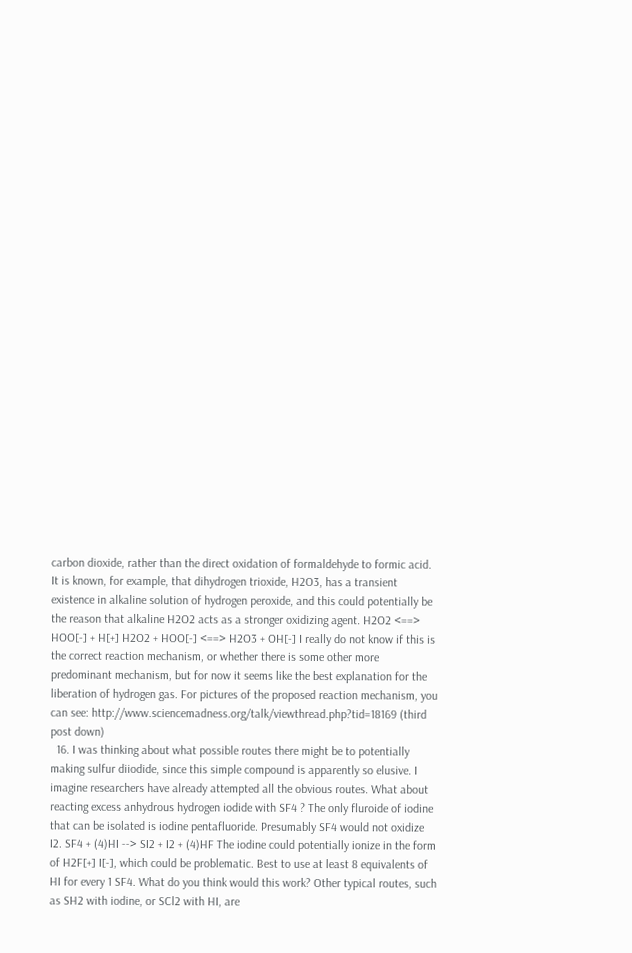carbon dioxide, rather than the direct oxidation of formaldehyde to formic acid. It is known, for example, that dihydrogen trioxide, H2O3, has a transient existence in alkaline solution of hydrogen peroxide, and this could potentially be the reason that alkaline H2O2 acts as a stronger oxidizing agent. H2O2 <==> HOO[-] + H[+] H2O2 + HOO[-] <==> H2O3 + OH[-] I really do not know if this is the correct reaction mechanism, or whether there is some other more predominant mechanism, but for now it seems like the best explanation for the liberation of hydrogen gas. For pictures of the proposed reaction mechanism, you can see: http://www.sciencemadness.org/talk/viewthread.php?tid=18169 (third post down)
  16. I was thinking about what possible routes there might be to potentially making sulfur diiodide, since this simple compound is apparently so elusive. I imagine researchers have already attempted all the obvious routes. What about reacting excess anhydrous hydrogen iodide with SF4 ? The only fluroide of iodine that can be isolated is iodine pentafluoride. Presumably SF4 would not oxidize I2. SF4 + (4)HI --> SI2 + I2 + (4)HF The iodine could potentially ionize in the form of H2F[+] I[-], which could be problematic. Best to use at least 8 equivalents of HI for every 1 SF4. What do you think would this work? Other typical routes, such as SH2 with iodine, or SCl2 with HI, are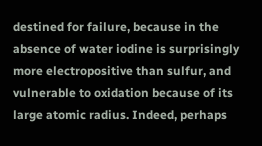destined for failure, because in the absence of water iodine is surprisingly more electropositive than sulfur, and vulnerable to oxidation because of its large atomic radius. Indeed, perhaps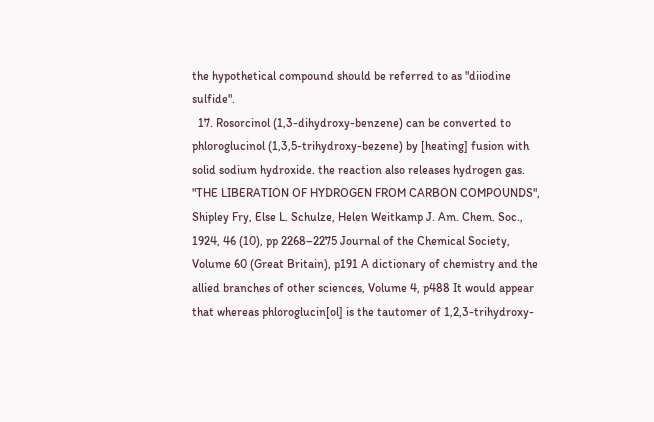the hypothetical compound should be referred to as "diiodine sulfide".
  17. Rosorcinol (1,3-dihydroxy-benzene) can be converted to phloroglucinol (1,3,5-trihydroxy-bezene) by [heating] fusion with solid sodium hydroxide. the reaction also releases hydrogen gas. "THE LIBERATION OF HYDROGEN FROM CARBON COMPOUNDS", Shipley Fry, Else L. Schulze, Helen Weitkamp J. Am. Chem. Soc., 1924, 46 (10), pp 2268–2275 Journal of the Chemical Society, Volume 60 (Great Britain), p191 A dictionary of chemistry and the allied branches of other sciences, Volume 4, p488 It would appear that whereas phloroglucin[ol] is the tautomer of 1,2,3-trihydroxy-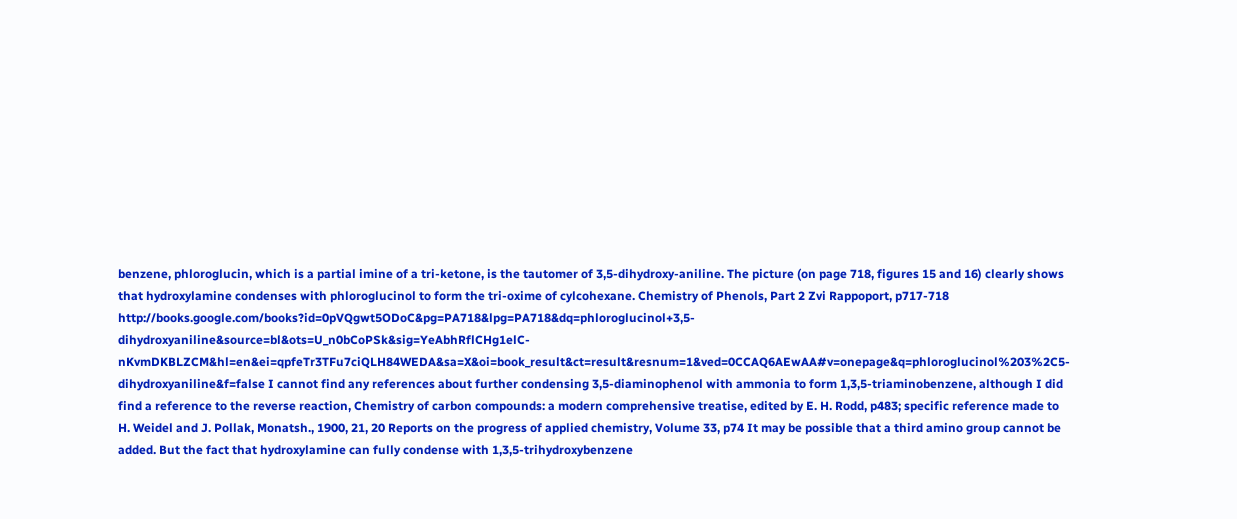benzene, phloroglucin, which is a partial imine of a tri-ketone, is the tautomer of 3,5-dihydroxy-aniline. The picture (on page 718, figures 15 and 16) clearly shows that hydroxylamine condenses with phloroglucinol to form the tri-oxime of cylcohexane. Chemistry of Phenols, Part 2 Zvi Rappoport, p717-718 http://books.google.com/books?id=0pVQgwt5ODoC&pg=PA718&lpg=PA718&dq=phloroglucinol+3,5-dihydroxyaniline&source=bl&ots=U_n0bCoPSk&sig=YeAbhRflCHg1elC-nKvmDKBLZCM&hl=en&ei=qpfeTr3TFu7ciQLH84WEDA&sa=X&oi=book_result&ct=result&resnum=1&ved=0CCAQ6AEwAA#v=onepage&q=phloroglucinol%203%2C5-dihydroxyaniline&f=false I cannot find any references about further condensing 3,5-diaminophenol with ammonia to form 1,3,5-triaminobenzene, although I did find a reference to the reverse reaction, Chemistry of carbon compounds: a modern comprehensive treatise, edited by E. H. Rodd, p483; specific reference made to H. Weidel and J. Pollak, Monatsh., 1900, 21, 20 Reports on the progress of applied chemistry, Volume 33, p74 It may be possible that a third amino group cannot be added. But the fact that hydroxylamine can fully condense with 1,3,5-trihydroxybenzene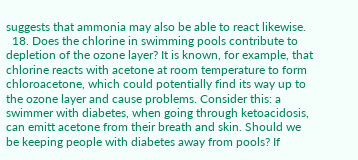suggests that ammonia may also be able to react likewise.
  18. Does the chlorine in swimming pools contribute to depletion of the ozone layer? It is known, for example, that chlorine reacts with acetone at room temperature to form chloroacetone, which could potentially find its way up to the ozone layer and cause problems. Consider this: a swimmer with diabetes, when going through ketoacidosis, can emitt acetone from their breath and skin. Should we be keeping people with diabetes away from pools? If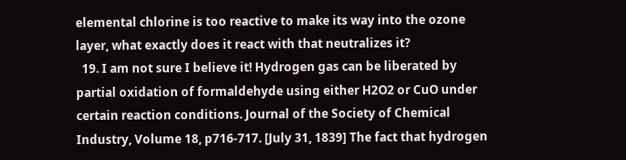elemental chlorine is too reactive to make its way into the ozone layer, what exactly does it react with that neutralizes it?
  19. I am not sure I believe it! Hydrogen gas can be liberated by partial oxidation of formaldehyde using either H2O2 or CuO under certain reaction conditions. Journal of the Society of Chemical Industry, Volume 18, p716-717. [July 31, 1839] The fact that hydrogen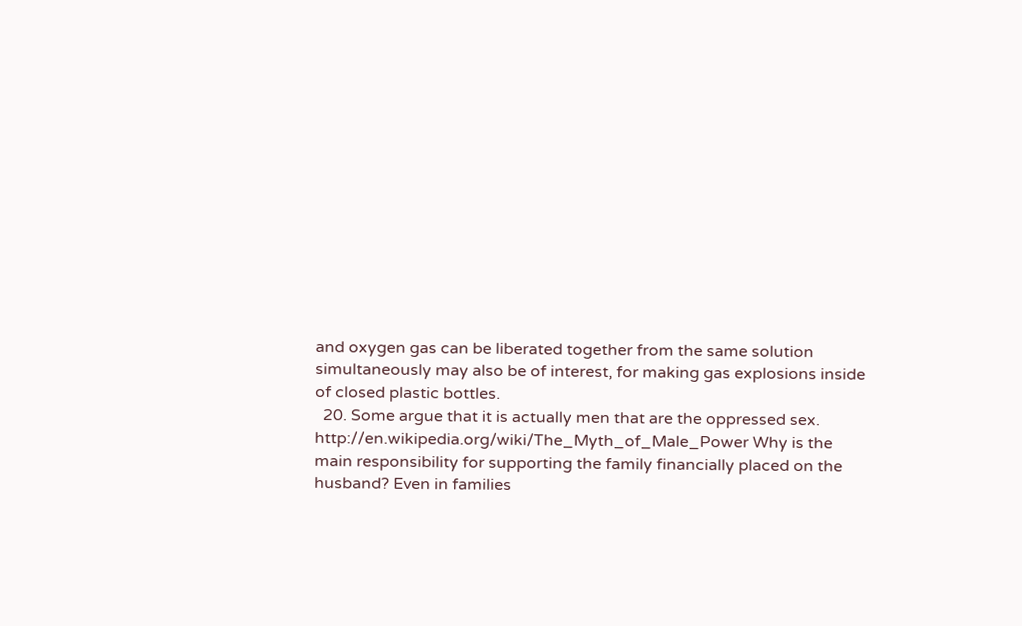and oxygen gas can be liberated together from the same solution simultaneously may also be of interest, for making gas explosions inside of closed plastic bottles.
  20. Some argue that it is actually men that are the oppressed sex. http://en.wikipedia.org/wiki/The_Myth_of_Male_Power Why is the main responsibility for supporting the family financially placed on the husband? Even in families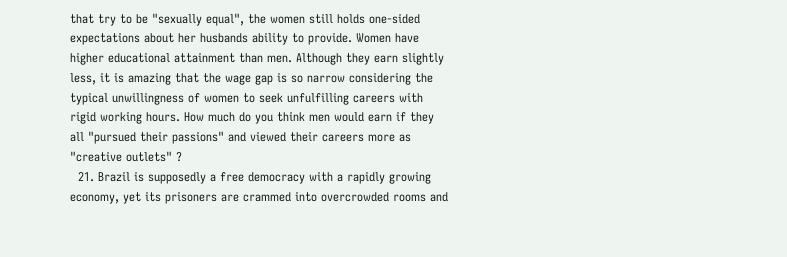that try to be "sexually equal", the women still holds one-sided expectations about her husbands ability to provide. Women have higher educational attainment than men. Although they earn slightly less, it is amazing that the wage gap is so narrow considering the typical unwillingness of women to seek unfulfilling careers with rigid working hours. How much do you think men would earn if they all "pursued their passions" and viewed their careers more as "creative outlets" ?
  21. Brazil is supposedly a free democracy with a rapidly growing economy, yet its prisoners are crammed into overcrowded rooms and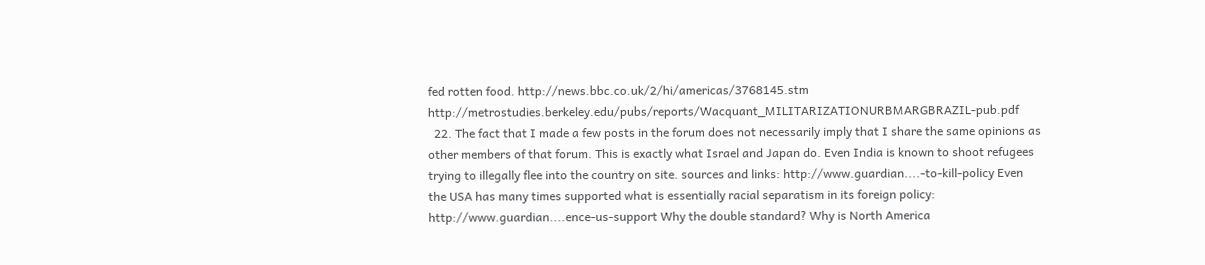fed rotten food. http://news.bbc.co.uk/2/hi/americas/3768145.stm http://metrostudies.berkeley.edu/pubs/reports/Wacquant_MILITARIZATIONURBMARGBRAZIL-pub.pdf
  22. The fact that I made a few posts in the forum does not necessarily imply that I share the same opinions as other members of that forum. This is exactly what Israel and Japan do. Even India is known to shoot refugees trying to illegally flee into the country on site. sources and links: http://www.guardian....-to-kill-policy Even the USA has many times supported what is essentially racial separatism in its foreign policy: http://www.guardian....ence-us-support Why the double standard? Why is North America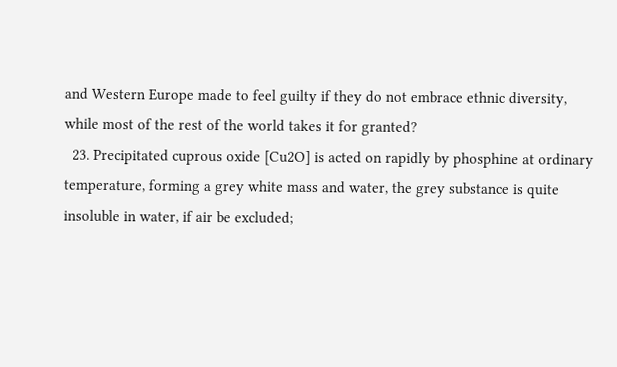and Western Europe made to feel guilty if they do not embrace ethnic diversity, while most of the rest of the world takes it for granted?
  23. Precipitated cuprous oxide [Cu2O] is acted on rapidly by phosphine at ordinary temperature, forming a grey white mass and water, the grey substance is quite insoluble in water, if air be excluded;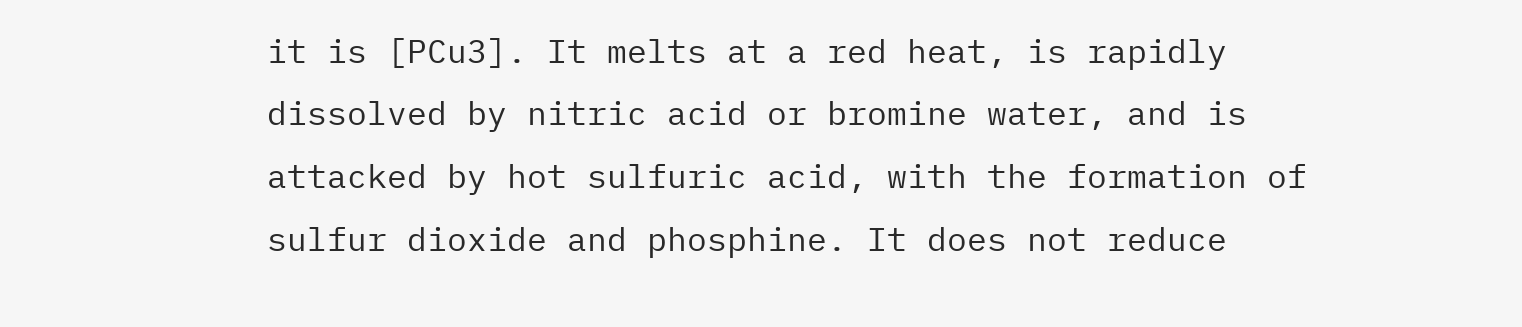it is [PCu3]. It melts at a red heat, is rapidly dissolved by nitric acid or bromine water, and is attacked by hot sulfuric acid, with the formation of sulfur dioxide and phosphine. It does not reduce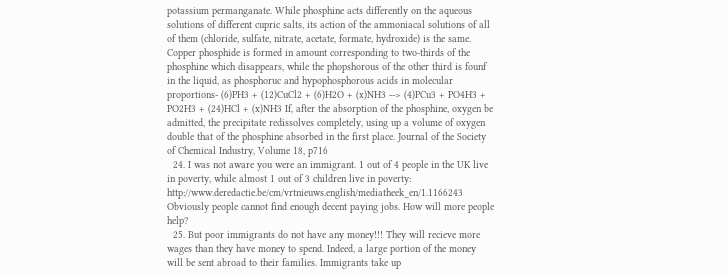potassium permanganate. While phosphine acts differently on the aqueous solutions of different cupric salts, its action of the ammoniacal solutions of all of them (chloride, sulfate, nitrate, acetate, formate, hydroxide) is the same. Copper phosphide is formed in amount corresponding to two-thirds of the phosphine which disappears, while the phopshorous of the other third is founf in the liquid, as phosphoruc and hypophosphorous acids in molecular proportions- (6)PH3 + (12)CuCl2 + (6)H2O + (x)NH3 --> (4)PCu3 + PO4H3 + PO2H3 + (24)HCl + (x)NH3 If, after the absorption of the phosphine, oxygen be admitted, the precipitate redissolves completely, using up a volume of oxygen double that of the phosphine absorbed in the first place. Journal of the Society of Chemical Industry, Volume 18, p716
  24. I was not aware you were an immigrant. 1 out of 4 people in the UK live in poverty, while almost 1 out of 3 children live in poverty: http://www.deredactie.be/cm/vrtnieuws.english/mediatheek_en/1.1166243 Obviously people cannot find enough decent paying jobs. How will more people help?
  25. But poor immigrants do not have any money!!! They will recieve more wages than they have money to spend. Indeed, a large portion of the money will be sent abroad to their families. Immigrants take up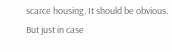scarce housing. It should be obvious. But just in case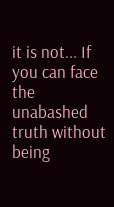it is not... If you can face the unabashed truth without being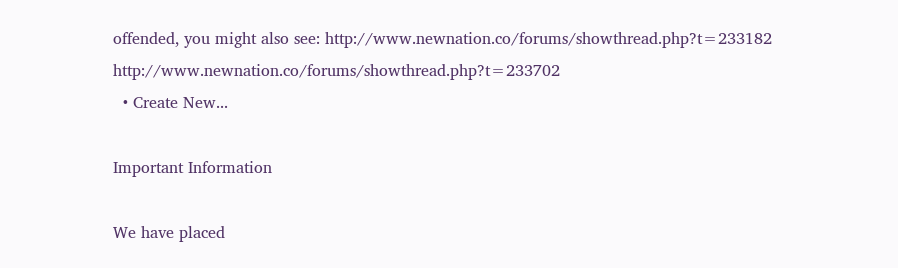offended, you might also see: http://www.newnation.co/forums/showthread.php?t=233182 http://www.newnation.co/forums/showthread.php?t=233702
  • Create New...

Important Information

We have placed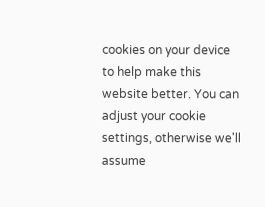cookies on your device to help make this website better. You can adjust your cookie settings, otherwise we'll assume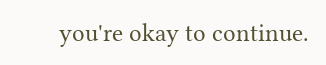you're okay to continue.